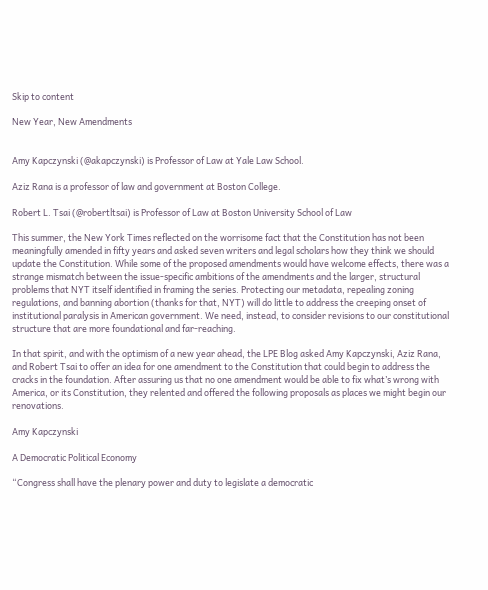Skip to content

New Year, New Amendments


Amy Kapczynski (@akapczynski) is Professor of Law at Yale Law School.

Aziz Rana is a professor of law and government at Boston College.

Robert L. Tsai (@robertltsai) is Professor of Law at Boston University School of Law

This summer, the New York Times reflected on the worrisome fact that the Constitution has not been meaningfully amended in fifty years and asked seven writers and legal scholars how they think we should update the Constitution. While some of the proposed amendments would have welcome effects, there was a strange mismatch between the issue-specific ambitions of the amendments and the larger, structural problems that NYT itself identified in framing the series. Protecting our metadata, repealing zoning regulations, and banning abortion (thanks for that, NYT) will do little to address the creeping onset of institutional paralysis in American government. We need, instead, to consider revisions to our constitutional structure that are more foundational and far-reaching.

In that spirit, and with the optimism of a new year ahead, the LPE Blog asked Amy Kapczynski, Aziz Rana, and Robert Tsai to offer an idea for one amendment to the Constitution that could begin to address the cracks in the foundation. After assuring us that no one amendment would be able to fix what’s wrong with America, or its Constitution, they relented and offered the following proposals as places we might begin our renovations.

Amy Kapczynski

A Democratic Political Economy

“Congress shall have the plenary power and duty to legislate a democratic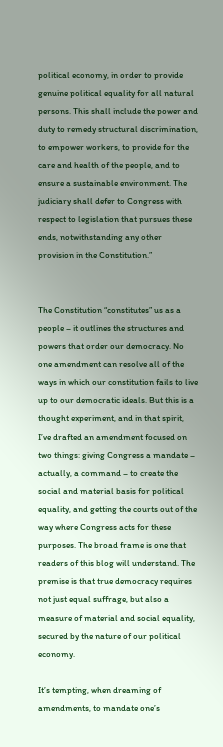political economy, in order to provide genuine political equality for all natural persons. This shall include the power and duty to remedy structural discrimination, to empower workers, to provide for the care and health of the people, and to ensure a sustainable environment. The judiciary shall defer to Congress with respect to legislation that pursues these ends, notwithstanding any other provision in the Constitution.”


The Constitution “constitutes” us as a people – it outlines the structures and powers that order our democracy. No one amendment can resolve all of the ways in which our constitution fails to live up to our democratic ideals. But this is a thought experiment, and in that spirit, I’ve drafted an amendment focused on two things: giving Congress a mandate – actually, a command – to create the social and material basis for political equality, and getting the courts out of the way where Congress acts for these purposes. The broad frame is one that readers of this blog will understand. The premise is that true democracy requires not just equal suffrage, but also a measure of material and social equality, secured by the nature of our political economy.

It’s tempting, when dreaming of amendments, to mandate one’s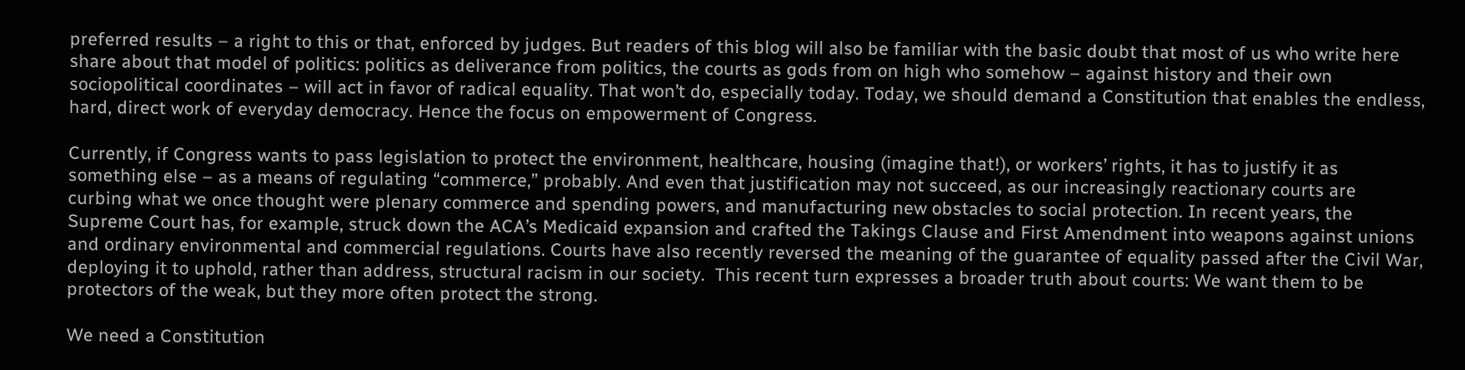preferred results – a right to this or that, enforced by judges. But readers of this blog will also be familiar with the basic doubt that most of us who write here share about that model of politics: politics as deliverance from politics, the courts as gods from on high who somehow – against history and their own sociopolitical coordinates – will act in favor of radical equality. That won’t do, especially today. Today, we should demand a Constitution that enables the endless, hard, direct work of everyday democracy. Hence the focus on empowerment of Congress.

Currently, if Congress wants to pass legislation to protect the environment, healthcare, housing (imagine that!), or workers’ rights, it has to justify it as something else – as a means of regulating “commerce,” probably. And even that justification may not succeed, as our increasingly reactionary courts are curbing what we once thought were plenary commerce and spending powers, and manufacturing new obstacles to social protection. In recent years, the Supreme Court has, for example, struck down the ACA’s Medicaid expansion and crafted the Takings Clause and First Amendment into weapons against unions and ordinary environmental and commercial regulations. Courts have also recently reversed the meaning of the guarantee of equality passed after the Civil War, deploying it to uphold, rather than address, structural racism in our society.  This recent turn expresses a broader truth about courts: We want them to be protectors of the weak, but they more often protect the strong.

We need a Constitution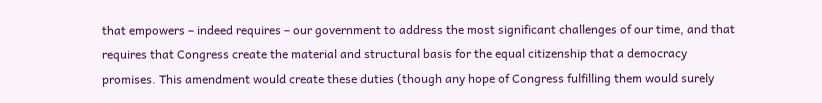that empowers – indeed requires – our government to address the most significant challenges of our time, and that requires that Congress create the material and structural basis for the equal citizenship that a democracy promises. This amendment would create these duties (though any hope of Congress fulfilling them would surely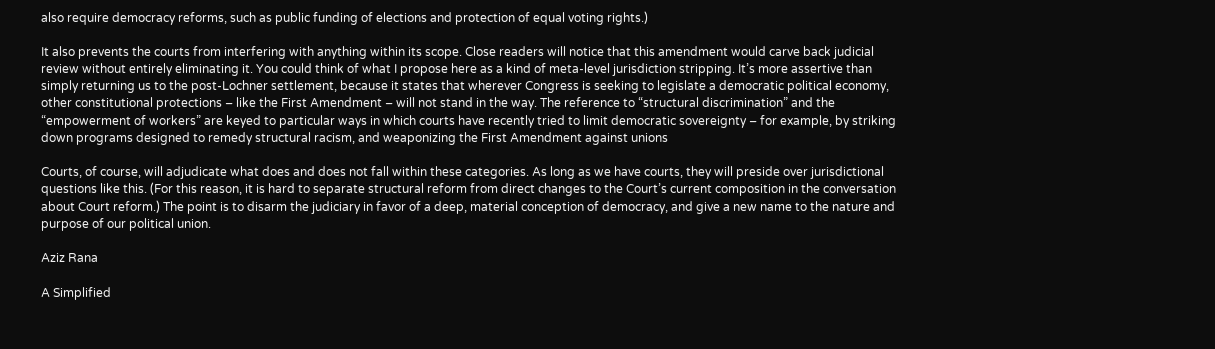also require democracy reforms, such as public funding of elections and protection of equal voting rights.)

It also prevents the courts from interfering with anything within its scope. Close readers will notice that this amendment would carve back judicial review without entirely eliminating it. You could think of what I propose here as a kind of meta-level jurisdiction stripping. It’s more assertive than simply returning us to the post-Lochner settlement, because it states that wherever Congress is seeking to legislate a democratic political economy, other constitutional protections – like the First Amendment – will not stand in the way. The reference to “structural discrimination” and the “empowerment of workers” are keyed to particular ways in which courts have recently tried to limit democratic sovereignty – for example, by striking down programs designed to remedy structural racism, and weaponizing the First Amendment against unions

Courts, of course, will adjudicate what does and does not fall within these categories. As long as we have courts, they will preside over jurisdictional questions like this. (For this reason, it is hard to separate structural reform from direct changes to the Court’s current composition in the conversation about Court reform.) The point is to disarm the judiciary in favor of a deep, material conception of democracy, and give a new name to the nature and purpose of our political union.

Aziz Rana

A Simplified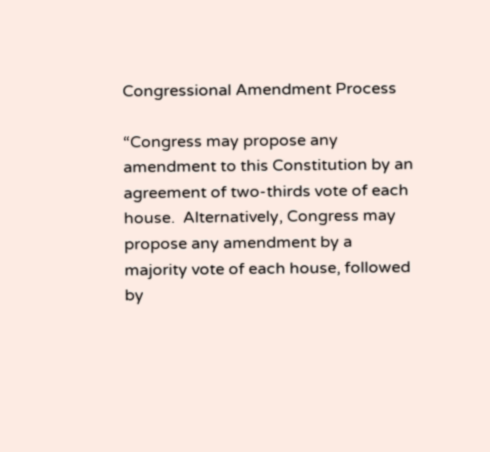Congressional Amendment Process

“Congress may propose any amendment to this Constitution by an agreement of two-thirds vote of each house.  Alternatively, Congress may propose any amendment by a majority vote of each house, followed by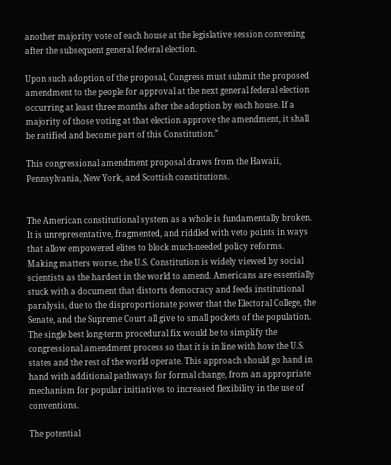another majority vote of each house at the legislative session convening after the subsequent general federal election.

Upon such adoption of the proposal, Congress must submit the proposed amendment to the people for approval at the next general federal election occurring at least three months after the adoption by each house. If a majority of those voting at that election approve the amendment, it shall be ratified and become part of this Constitution.”

This congressional amendment proposal draws from the Hawaii, Pennsylvania, New York, and Scottish constitutions.


The American constitutional system as a whole is fundamentally broken. It is unrepresentative, fragmented, and riddled with veto points in ways that allow empowered elites to block much-needed policy reforms. Making matters worse, the U.S. Constitution is widely viewed by social scientists as the hardest in the world to amend. Americans are essentially stuck with a document that distorts democracy and feeds institutional paralysis, due to the disproportionate power that the Electoral College, the Senate, and the Supreme Court all give to small pockets of the population. The single best long-term procedural fix would be to simplify the congressional amendment process so that it is in line with how the U.S. states and the rest of the world operate. This approach should go hand in hand with additional pathways for formal change, from an appropriate mechanism for popular initiatives to increased flexibility in the use of conventions.

The potential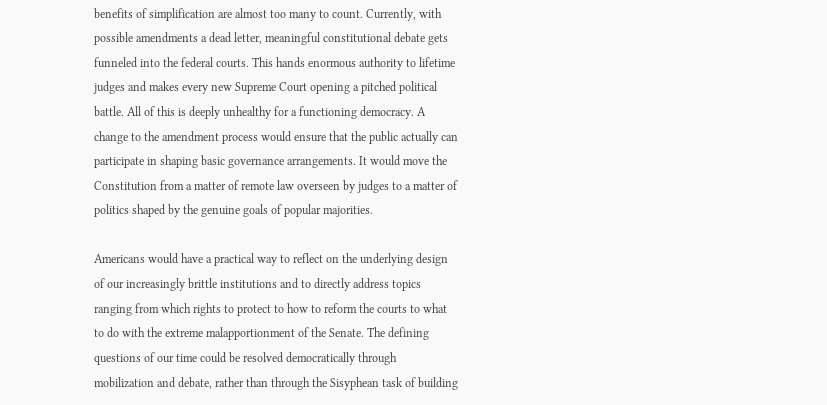benefits of simplification are almost too many to count. Currently, with possible amendments a dead letter, meaningful constitutional debate gets funneled into the federal courts. This hands enormous authority to lifetime judges and makes every new Supreme Court opening a pitched political battle. All of this is deeply unhealthy for a functioning democracy. A change to the amendment process would ensure that the public actually can participate in shaping basic governance arrangements. It would move the Constitution from a matter of remote law overseen by judges to a matter of politics shaped by the genuine goals of popular majorities.

Americans would have a practical way to reflect on the underlying design of our increasingly brittle institutions and to directly address topics ranging from which rights to protect to how to reform the courts to what to do with the extreme malapportionment of the Senate. The defining questions of our time could be resolved democratically through mobilization and debate, rather than through the Sisyphean task of building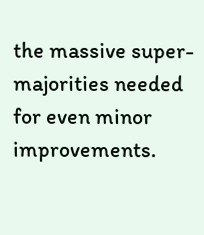the massive super-majorities needed for even minor improvements.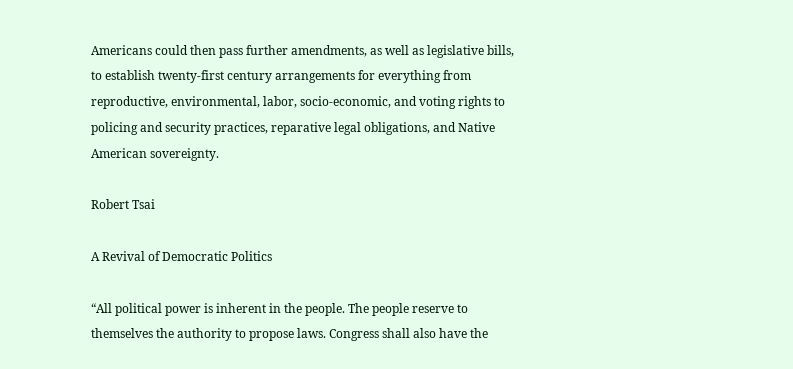Americans could then pass further amendments, as well as legislative bills, to establish twenty-first century arrangements for everything from reproductive, environmental, labor, socio-economic, and voting rights to policing and security practices, reparative legal obligations, and Native American sovereignty.

Robert Tsai

A Revival of Democratic Politics

“All political power is inherent in the people. The people reserve to themselves the authority to propose laws. Congress shall also have the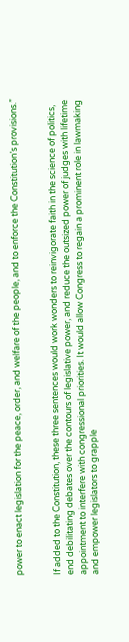power to enact legislation for the peace, order, and welfare of the people, and to enforce the Constitution’s provisions.”


If added to the Constitution, these three sentences would work wonders to reinvigorate faith in the science of politics, end debilitating debates over the contours of legislative power, and reduce the outsized power of judges with lifetime appointment to interfere with congressional priorities. It would allow Congress to regain a prominent role in lawmaking and empower legislators to grapple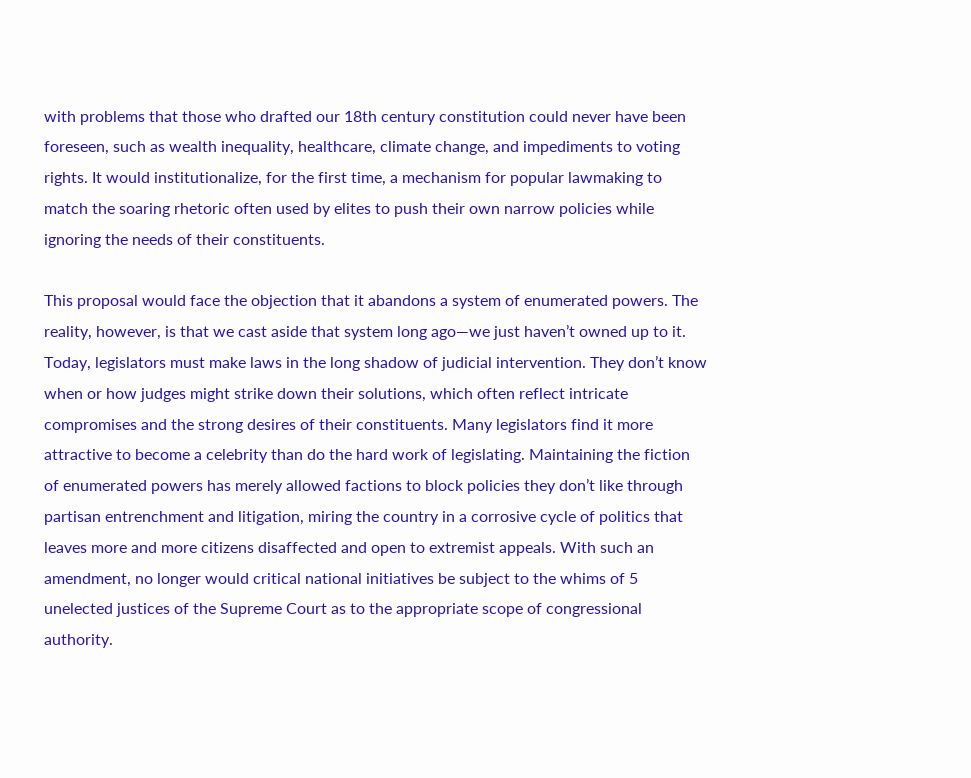with problems that those who drafted our 18th century constitution could never have been foreseen, such as wealth inequality, healthcare, climate change, and impediments to voting rights. It would institutionalize, for the first time, a mechanism for popular lawmaking to match the soaring rhetoric often used by elites to push their own narrow policies while ignoring the needs of their constituents.

This proposal would face the objection that it abandons a system of enumerated powers. The reality, however, is that we cast aside that system long ago—we just haven’t owned up to it. Today, legislators must make laws in the long shadow of judicial intervention. They don’t know when or how judges might strike down their solutions, which often reflect intricate compromises and the strong desires of their constituents. Many legislators find it more attractive to become a celebrity than do the hard work of legislating. Maintaining the fiction of enumerated powers has merely allowed factions to block policies they don’t like through partisan entrenchment and litigation, miring the country in a corrosive cycle of politics that leaves more and more citizens disaffected and open to extremist appeals. With such an amendment, no longer would critical national initiatives be subject to the whims of 5 unelected justices of the Supreme Court as to the appropriate scope of congressional authority.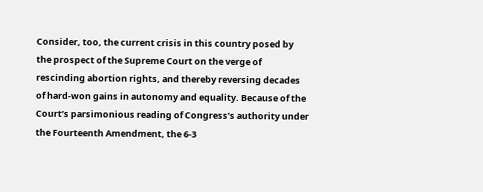Consider, too, the current crisis in this country posed by the prospect of the Supreme Court on the verge of rescinding abortion rights, and thereby reversing decades of hard-won gains in autonomy and equality. Because of the Court’s parsimonious reading of Congress’s authority under the Fourteenth Amendment, the 6-3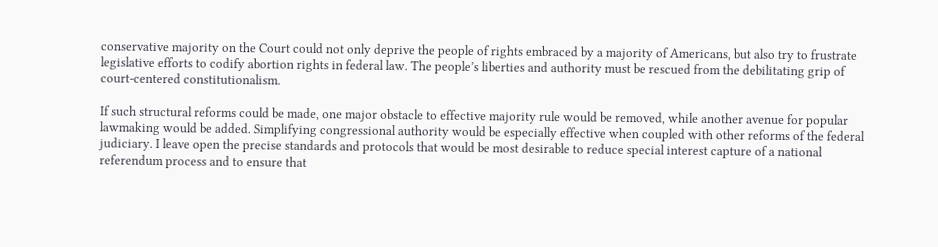conservative majority on the Court could not only deprive the people of rights embraced by a majority of Americans, but also try to frustrate legislative efforts to codify abortion rights in federal law. The people’s liberties and authority must be rescued from the debilitating grip of court-centered constitutionalism.

If such structural reforms could be made, one major obstacle to effective majority rule would be removed, while another avenue for popular lawmaking would be added. Simplifying congressional authority would be especially effective when coupled with other reforms of the federal judiciary. I leave open the precise standards and protocols that would be most desirable to reduce special interest capture of a national referendum process and to ensure that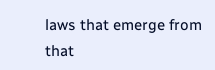laws that emerge from that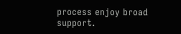process enjoy broad support.